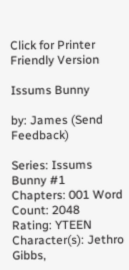Click for Printer Friendly Version

Issums Bunny

by: James (Send Feedback)

Series: Issums Bunny #1
Chapters: 001 Word Count: 2048
Rating: YTEEN
Character(s): Jethro Gibbs,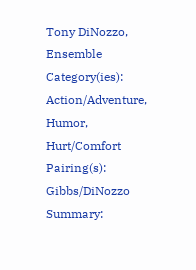Tony DiNozzo, Ensemble
Category(ies): Action/Adventure, Humor, Hurt/Comfort
Pairing(s): Gibbs/DiNozzo
Summary: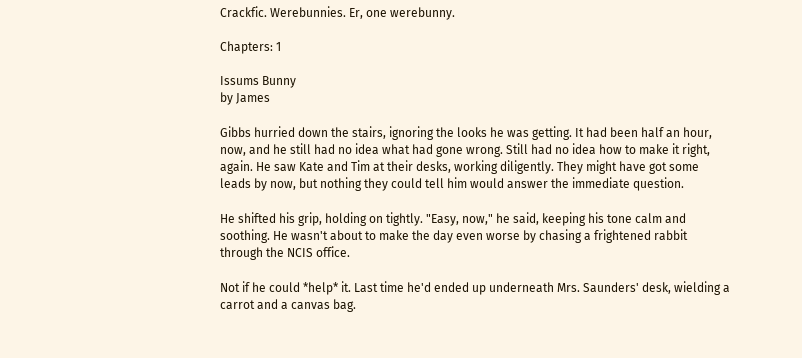Crackfic. Werebunnies. Er, one werebunny.

Chapters: 1

Issums Bunny
by James

Gibbs hurried down the stairs, ignoring the looks he was getting. It had been half an hour, now, and he still had no idea what had gone wrong. Still had no idea how to make it right, again. He saw Kate and Tim at their desks, working diligently. They might have got some leads by now, but nothing they could tell him would answer the immediate question.

He shifted his grip, holding on tightly. "Easy, now," he said, keeping his tone calm and soothing. He wasn't about to make the day even worse by chasing a frightened rabbit through the NCIS office.

Not if he could *help* it. Last time he'd ended up underneath Mrs. Saunders' desk, wielding a carrot and a canvas bag.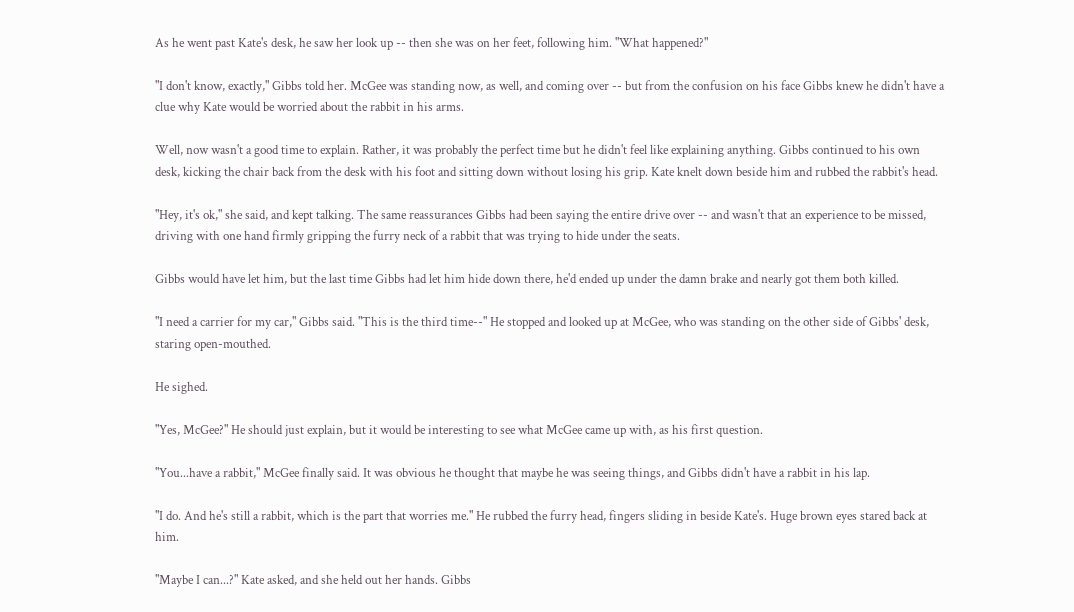As he went past Kate's desk, he saw her look up -- then she was on her feet, following him. "What happened?"

"I don't know, exactly," Gibbs told her. McGee was standing now, as well, and coming over -- but from the confusion on his face Gibbs knew he didn't have a clue why Kate would be worried about the rabbit in his arms.

Well, now wasn't a good time to explain. Rather, it was probably the perfect time but he didn't feel like explaining anything. Gibbs continued to his own desk, kicking the chair back from the desk with his foot and sitting down without losing his grip. Kate knelt down beside him and rubbed the rabbit's head.

"Hey, it's ok," she said, and kept talking. The same reassurances Gibbs had been saying the entire drive over -- and wasn't that an experience to be missed, driving with one hand firmly gripping the furry neck of a rabbit that was trying to hide under the seats.

Gibbs would have let him, but the last time Gibbs had let him hide down there, he'd ended up under the damn brake and nearly got them both killed.

"I need a carrier for my car," Gibbs said. "This is the third time--" He stopped and looked up at McGee, who was standing on the other side of Gibbs' desk, staring open-mouthed.

He sighed.

"Yes, McGee?" He should just explain, but it would be interesting to see what McGee came up with, as his first question.

"You...have a rabbit," McGee finally said. It was obvious he thought that maybe he was seeing things, and Gibbs didn't have a rabbit in his lap.

"I do. And he's still a rabbit, which is the part that worries me." He rubbed the furry head, fingers sliding in beside Kate's. Huge brown eyes stared back at him.

"Maybe I can...?" Kate asked, and she held out her hands. Gibbs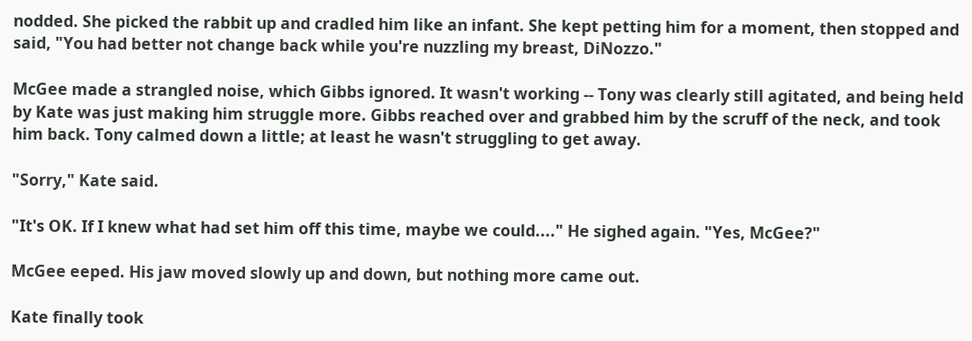nodded. She picked the rabbit up and cradled him like an infant. She kept petting him for a moment, then stopped and said, "You had better not change back while you're nuzzling my breast, DiNozzo."

McGee made a strangled noise, which Gibbs ignored. It wasn't working -- Tony was clearly still agitated, and being held by Kate was just making him struggle more. Gibbs reached over and grabbed him by the scruff of the neck, and took him back. Tony calmed down a little; at least he wasn't struggling to get away.

"Sorry," Kate said.

"It's OK. If I knew what had set him off this time, maybe we could...." He sighed again. "Yes, McGee?"

McGee eeped. His jaw moved slowly up and down, but nothing more came out.

Kate finally took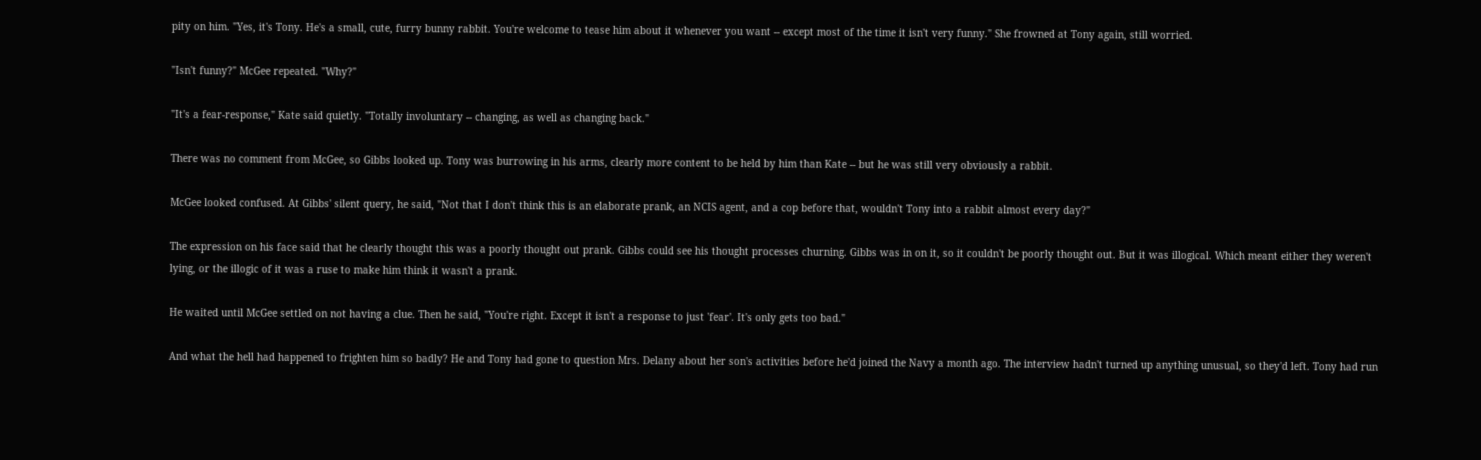pity on him. "Yes, it's Tony. He's a small, cute, furry bunny rabbit. You're welcome to tease him about it whenever you want -- except most of the time it isn't very funny." She frowned at Tony again, still worried.

"Isn't funny?" McGee repeated. "Why?"

"It's a fear-response," Kate said quietly. "Totally involuntary -- changing, as well as changing back."

There was no comment from McGee, so Gibbs looked up. Tony was burrowing in his arms, clearly more content to be held by him than Kate -- but he was still very obviously a rabbit.

McGee looked confused. At Gibbs' silent query, he said, "Not that I don't think this is an elaborate prank, an NCIS agent, and a cop before that, wouldn't Tony into a rabbit almost every day?"

The expression on his face said that he clearly thought this was a poorly thought out prank. Gibbs could see his thought processes churning. Gibbs was in on it, so it couldn't be poorly thought out. But it was illogical. Which meant either they weren't lying, or the illogic of it was a ruse to make him think it wasn't a prank.

He waited until McGee settled on not having a clue. Then he said, "You're right. Except it isn't a response to just 'fear'. It's only gets too bad."

And what the hell had happened to frighten him so badly? He and Tony had gone to question Mrs. Delany about her son's activities before he'd joined the Navy a month ago. The interview hadn't turned up anything unusual, so they'd left. Tony had run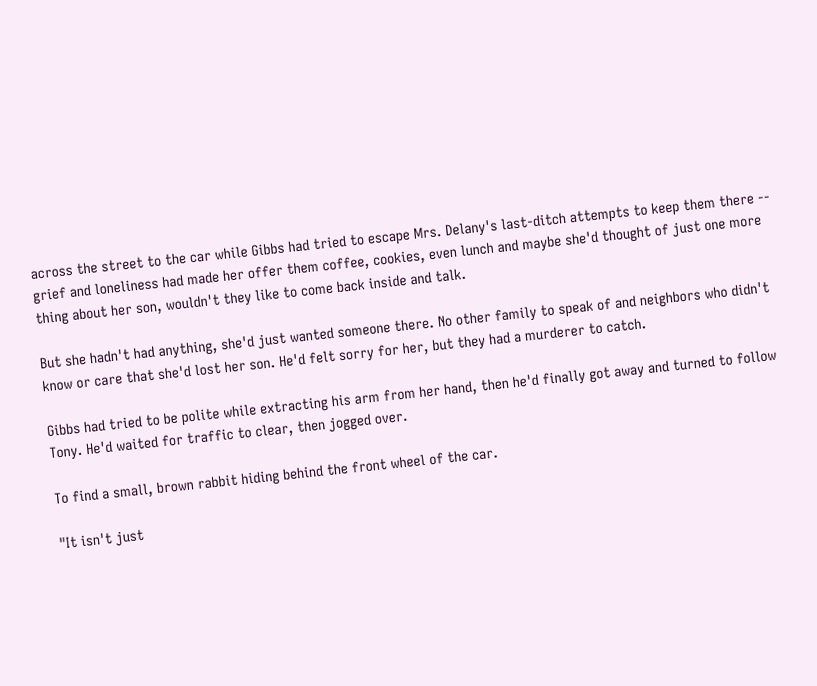across the street to the car while Gibbs had tried to escape Mrs. Delany's last-ditch attempts to keep them there -- grief and loneliness had made her offer them coffee, cookies, even lunch and maybe she'd thought of just one more thing about her son, wouldn't they like to come back inside and talk.

But she hadn't had anything, she'd just wanted someone there. No other family to speak of and neighbors who didn't know or care that she'd lost her son. He'd felt sorry for her, but they had a murderer to catch.

Gibbs had tried to be polite while extracting his arm from her hand, then he'd finally got away and turned to follow Tony. He'd waited for traffic to clear, then jogged over.

To find a small, brown rabbit hiding behind the front wheel of the car.

"It isn't just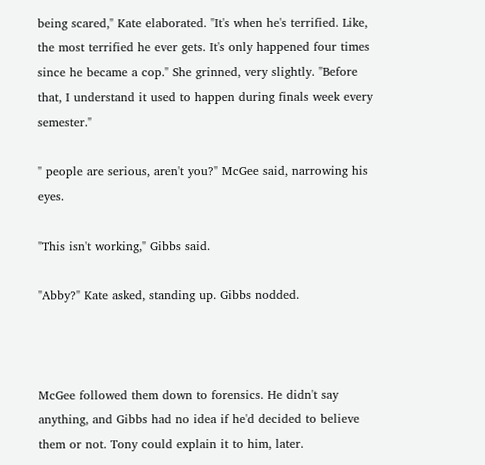being scared," Kate elaborated. "It's when he's terrified. Like, the most terrified he ever gets. It's only happened four times since he became a cop." She grinned, very slightly. "Before that, I understand it used to happen during finals week every semester."

" people are serious, aren't you?" McGee said, narrowing his eyes.

"This isn't working," Gibbs said.

"Abby?" Kate asked, standing up. Gibbs nodded.



McGee followed them down to forensics. He didn't say anything, and Gibbs had no idea if he'd decided to believe them or not. Tony could explain it to him, later.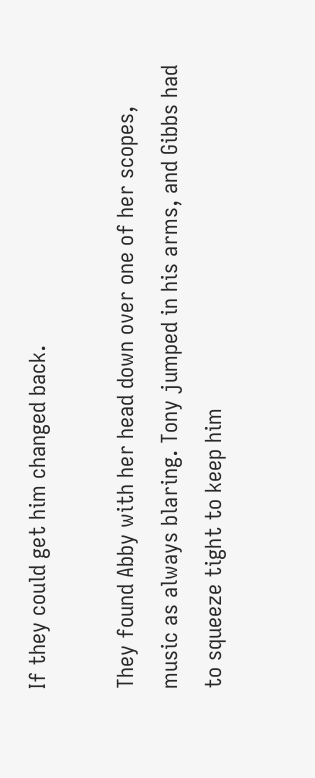If they could get him changed back.

They found Abby with her head down over one of her scopes, music as always blaring. Tony jumped in his arms, and Gibbs had to squeeze tight to keep him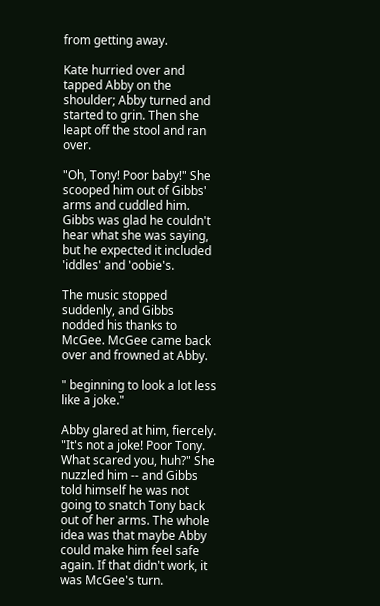from getting away.

Kate hurried over and tapped Abby on the shoulder; Abby turned and started to grin. Then she leapt off the stool and ran over.

"Oh, Tony! Poor baby!" She scooped him out of Gibbs' arms and cuddled him. Gibbs was glad he couldn't hear what she was saying, but he expected it included 'iddles' and 'oobie's.

The music stopped suddenly, and Gibbs nodded his thanks to McGee. McGee came back over and frowned at Abby.

" beginning to look a lot less like a joke."

Abby glared at him, fiercely. "It's not a joke! Poor Tony. What scared you, huh?" She nuzzled him -- and Gibbs told himself he was not going to snatch Tony back out of her arms. The whole idea was that maybe Abby could make him feel safe again. If that didn't work, it was McGee's turn.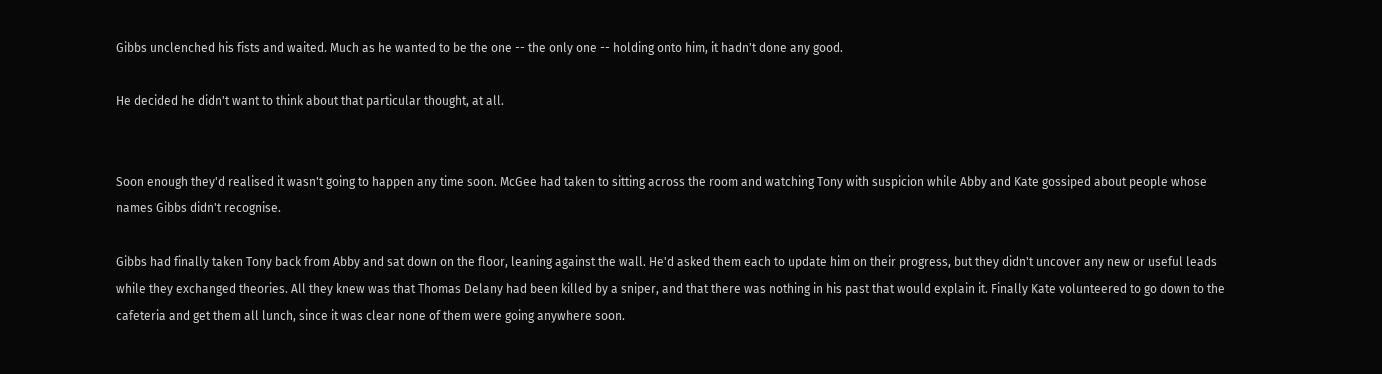Gibbs unclenched his fists and waited. Much as he wanted to be the one -- the only one -- holding onto him, it hadn't done any good.

He decided he didn't want to think about that particular thought, at all.


Soon enough they'd realised it wasn't going to happen any time soon. McGee had taken to sitting across the room and watching Tony with suspicion while Abby and Kate gossiped about people whose names Gibbs didn't recognise.

Gibbs had finally taken Tony back from Abby and sat down on the floor, leaning against the wall. He'd asked them each to update him on their progress, but they didn't uncover any new or useful leads while they exchanged theories. All they knew was that Thomas Delany had been killed by a sniper, and that there was nothing in his past that would explain it. Finally Kate volunteered to go down to the cafeteria and get them all lunch, since it was clear none of them were going anywhere soon.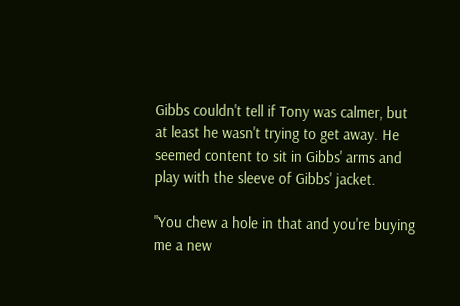Gibbs couldn't tell if Tony was calmer, but at least he wasn't trying to get away. He seemed content to sit in Gibbs' arms and play with the sleeve of Gibbs' jacket.

"You chew a hole in that and you're buying me a new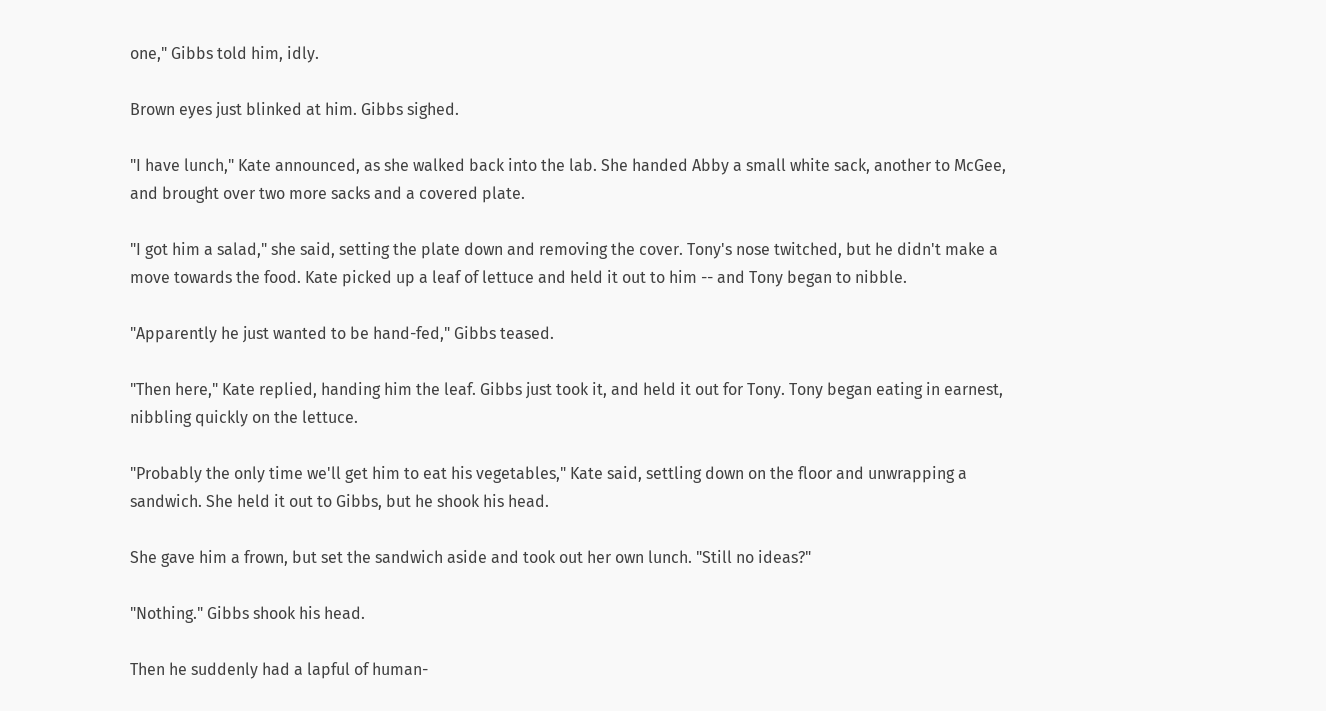one," Gibbs told him, idly.

Brown eyes just blinked at him. Gibbs sighed.

"I have lunch," Kate announced, as she walked back into the lab. She handed Abby a small white sack, another to McGee, and brought over two more sacks and a covered plate.

"I got him a salad," she said, setting the plate down and removing the cover. Tony's nose twitched, but he didn't make a move towards the food. Kate picked up a leaf of lettuce and held it out to him -- and Tony began to nibble.

"Apparently he just wanted to be hand-fed," Gibbs teased.

"Then here," Kate replied, handing him the leaf. Gibbs just took it, and held it out for Tony. Tony began eating in earnest, nibbling quickly on the lettuce.

"Probably the only time we'll get him to eat his vegetables," Kate said, settling down on the floor and unwrapping a sandwich. She held it out to Gibbs, but he shook his head.

She gave him a frown, but set the sandwich aside and took out her own lunch. "Still no ideas?"

"Nothing." Gibbs shook his head.

Then he suddenly had a lapful of human-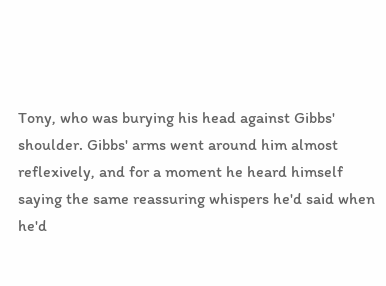Tony, who was burying his head against Gibbs' shoulder. Gibbs' arms went around him almost reflexively, and for a moment he heard himself saying the same reassuring whispers he'd said when he'd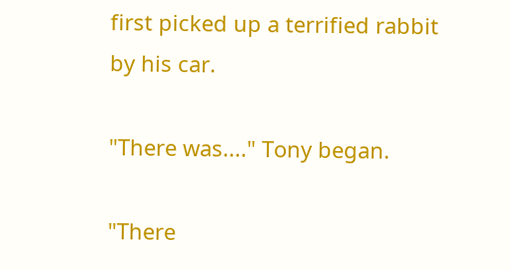first picked up a terrified rabbit by his car.

"There was...." Tony began.

"There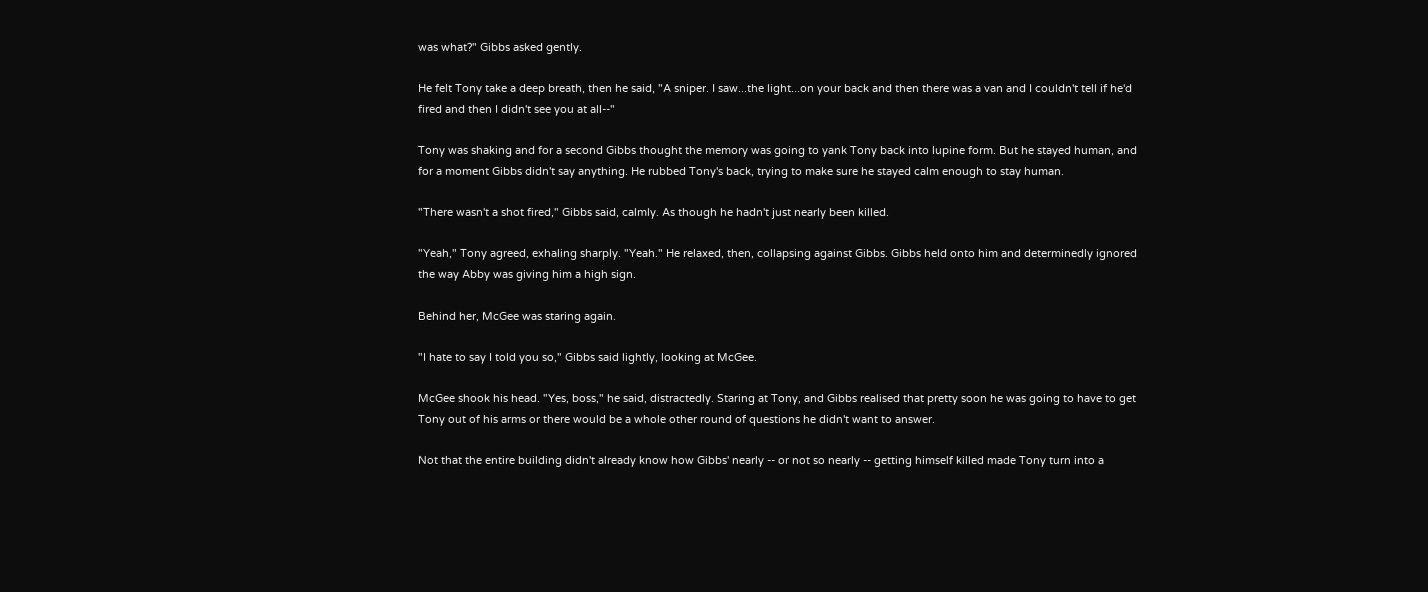was what?" Gibbs asked gently.

He felt Tony take a deep breath, then he said, "A sniper. I saw...the light...on your back and then there was a van and I couldn't tell if he'd fired and then I didn't see you at all--"

Tony was shaking and for a second Gibbs thought the memory was going to yank Tony back into lupine form. But he stayed human, and for a moment Gibbs didn't say anything. He rubbed Tony's back, trying to make sure he stayed calm enough to stay human.

"There wasn't a shot fired," Gibbs said, calmly. As though he hadn't just nearly been killed.

"Yeah," Tony agreed, exhaling sharply. "Yeah." He relaxed, then, collapsing against Gibbs. Gibbs held onto him and determinedly ignored the way Abby was giving him a high sign.

Behind her, McGee was staring again.

"I hate to say I told you so," Gibbs said lightly, looking at McGee.

McGee shook his head. "Yes, boss," he said, distractedly. Staring at Tony, and Gibbs realised that pretty soon he was going to have to get Tony out of his arms or there would be a whole other round of questions he didn't want to answer.

Not that the entire building didn't already know how Gibbs' nearly -- or not so nearly -- getting himself killed made Tony turn into a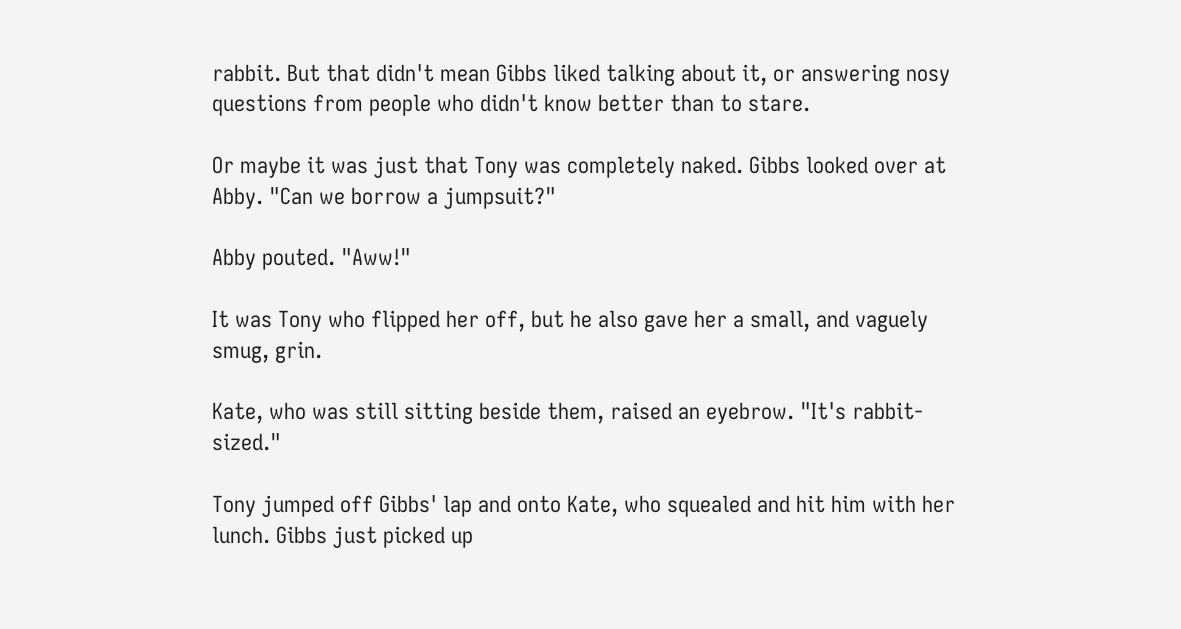rabbit. But that didn't mean Gibbs liked talking about it, or answering nosy questions from people who didn't know better than to stare.

Or maybe it was just that Tony was completely naked. Gibbs looked over at Abby. "Can we borrow a jumpsuit?"

Abby pouted. "Aww!"

It was Tony who flipped her off, but he also gave her a small, and vaguely smug, grin.

Kate, who was still sitting beside them, raised an eyebrow. "It's rabbit-sized."

Tony jumped off Gibbs' lap and onto Kate, who squealed and hit him with her lunch. Gibbs just picked up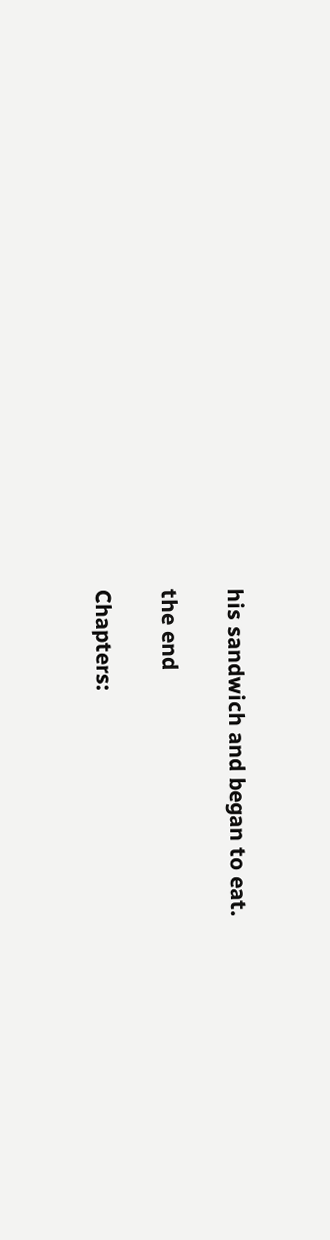his sandwich and began to eat.

the end

Chapters: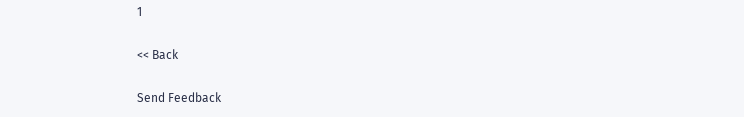1

<< Back

Send Feedback